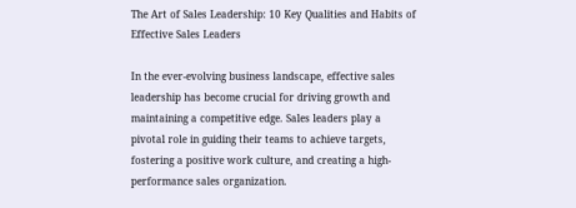The Art of Sales Leadership: 10 Key Qualities and Habits of Effective Sales Leaders

In the ever-evolving business landscape, effective sales leadership has become crucial for driving growth and maintaining a competitive edge. Sales leaders play a pivotal role in guiding their teams to achieve targets, fostering a positive work culture, and creating a high-performance sales organization.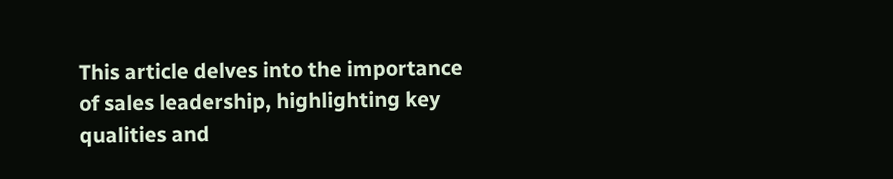This article delves into the importance of sales leadership, highlighting key qualities and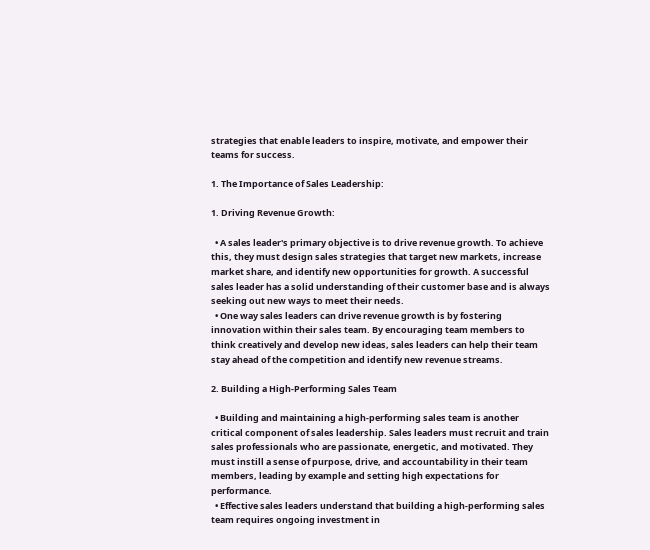strategies that enable leaders to inspire, motivate, and empower their teams for success.

1. The Importance of Sales Leadership:

1. Driving Revenue Growth:

  • A sales leader's primary objective is to drive revenue growth. To achieve this, they must design sales strategies that target new markets, increase market share, and identify new opportunities for growth. A successful sales leader has a solid understanding of their customer base and is always seeking out new ways to meet their needs.
  • One way sales leaders can drive revenue growth is by fostering innovation within their sales team. By encouraging team members to think creatively and develop new ideas, sales leaders can help their team stay ahead of the competition and identify new revenue streams.

2. Building a High-Performing Sales Team

  • Building and maintaining a high-performing sales team is another critical component of sales leadership. Sales leaders must recruit and train sales professionals who are passionate, energetic, and motivated. They must instill a sense of purpose, drive, and accountability in their team members, leading by example and setting high expectations for performance.
  • Effective sales leaders understand that building a high-performing sales team requires ongoing investment in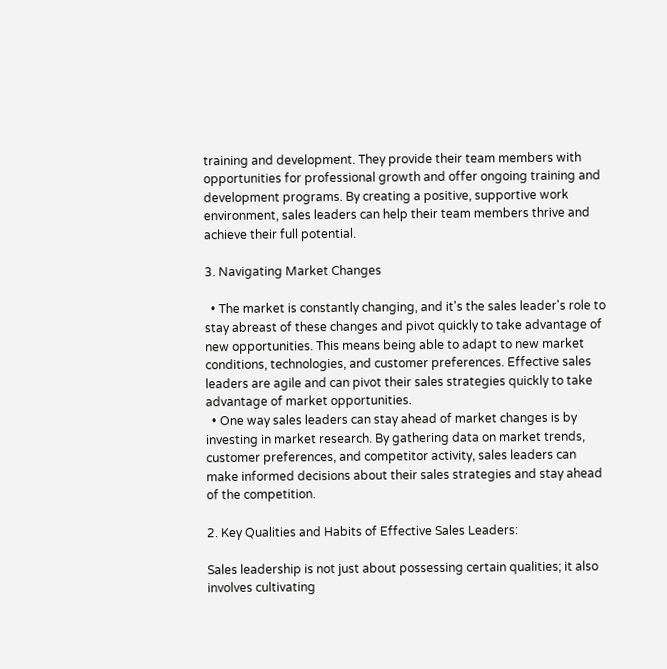training and development. They provide their team members with opportunities for professional growth and offer ongoing training and development programs. By creating a positive, supportive work environment, sales leaders can help their team members thrive and achieve their full potential.

3. Navigating Market Changes

  • The market is constantly changing, and it's the sales leader's role to stay abreast of these changes and pivot quickly to take advantage of new opportunities. This means being able to adapt to new market conditions, technologies, and customer preferences. Effective sales leaders are agile and can pivot their sales strategies quickly to take advantage of market opportunities.
  • One way sales leaders can stay ahead of market changes is by investing in market research. By gathering data on market trends, customer preferences, and competitor activity, sales leaders can make informed decisions about their sales strategies and stay ahead of the competition.

2. Key Qualities and Habits of Effective Sales Leaders:

Sales leadership is not just about possessing certain qualities; it also involves cultivating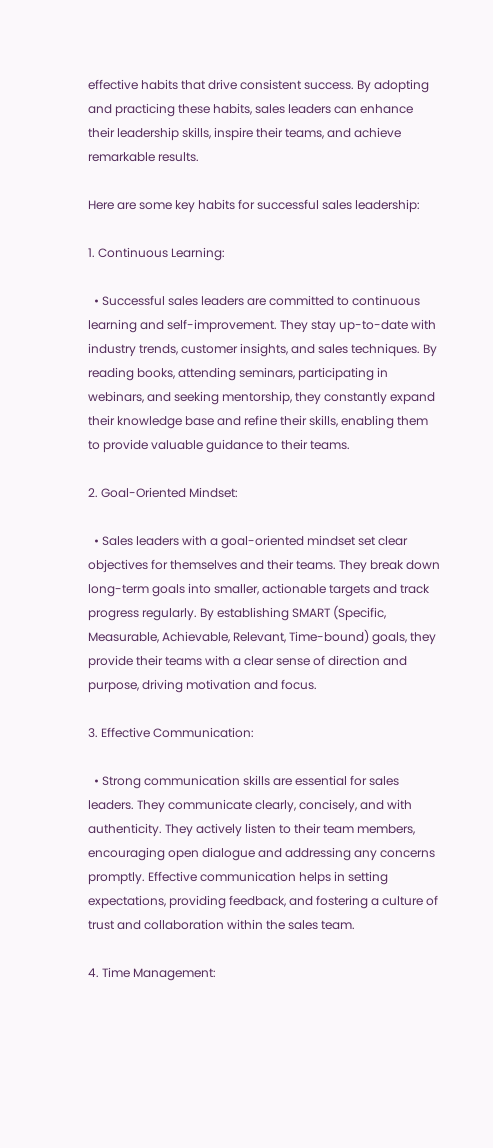effective habits that drive consistent success. By adopting and practicing these habits, sales leaders can enhance their leadership skills, inspire their teams, and achieve remarkable results.

Here are some key habits for successful sales leadership:

1. Continuous Learning:

  • Successful sales leaders are committed to continuous learning and self-improvement. They stay up-to-date with industry trends, customer insights, and sales techniques. By reading books, attending seminars, participating in webinars, and seeking mentorship, they constantly expand their knowledge base and refine their skills, enabling them to provide valuable guidance to their teams.

2. Goal-Oriented Mindset:

  • Sales leaders with a goal-oriented mindset set clear objectives for themselves and their teams. They break down long-term goals into smaller, actionable targets and track progress regularly. By establishing SMART (Specific, Measurable, Achievable, Relevant, Time-bound) goals, they provide their teams with a clear sense of direction and purpose, driving motivation and focus.

3. Effective Communication:

  • Strong communication skills are essential for sales leaders. They communicate clearly, concisely, and with authenticity. They actively listen to their team members, encouraging open dialogue and addressing any concerns promptly. Effective communication helps in setting expectations, providing feedback, and fostering a culture of trust and collaboration within the sales team.

4. Time Management: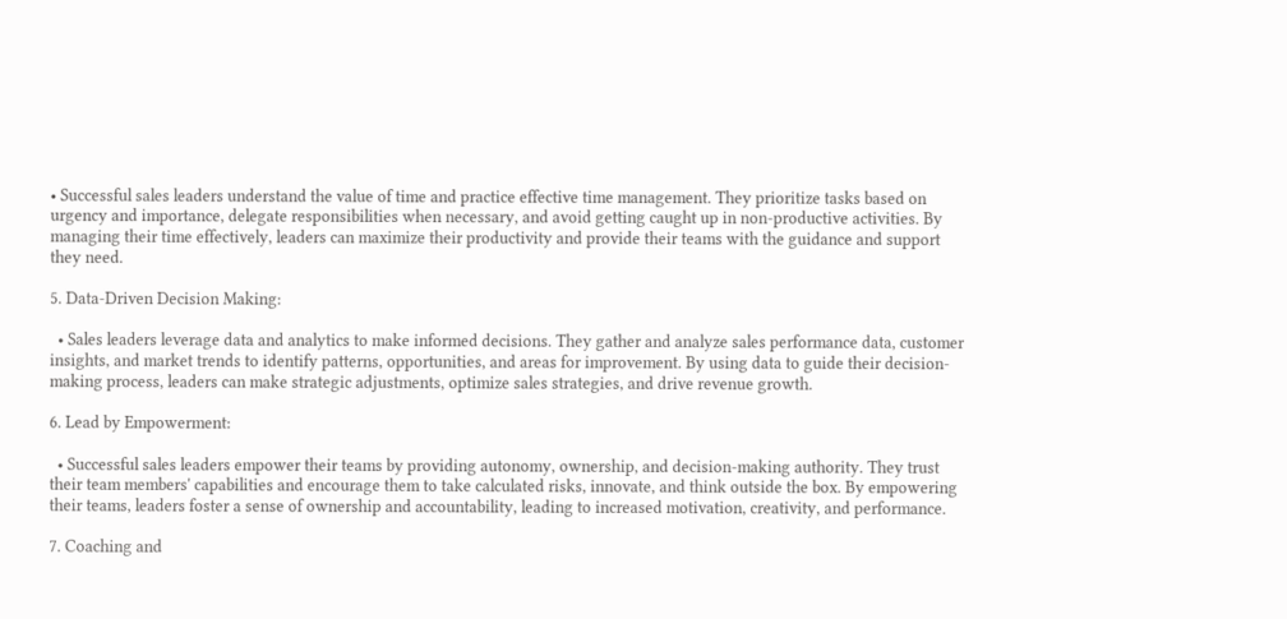• Successful sales leaders understand the value of time and practice effective time management. They prioritize tasks based on urgency and importance, delegate responsibilities when necessary, and avoid getting caught up in non-productive activities. By managing their time effectively, leaders can maximize their productivity and provide their teams with the guidance and support they need.

5. Data-Driven Decision Making:

  • Sales leaders leverage data and analytics to make informed decisions. They gather and analyze sales performance data, customer insights, and market trends to identify patterns, opportunities, and areas for improvement. By using data to guide their decision-making process, leaders can make strategic adjustments, optimize sales strategies, and drive revenue growth.

6. Lead by Empowerment:

  • Successful sales leaders empower their teams by providing autonomy, ownership, and decision-making authority. They trust their team members' capabilities and encourage them to take calculated risks, innovate, and think outside the box. By empowering their teams, leaders foster a sense of ownership and accountability, leading to increased motivation, creativity, and performance.

7. Coaching and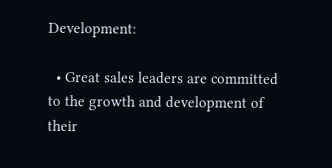Development:

  • Great sales leaders are committed to the growth and development of their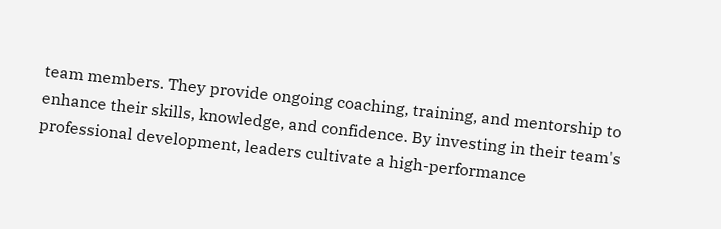team members. They provide ongoing coaching, training, and mentorship to enhance their skills, knowledge, and confidence. By investing in their team's professional development, leaders cultivate a high-performance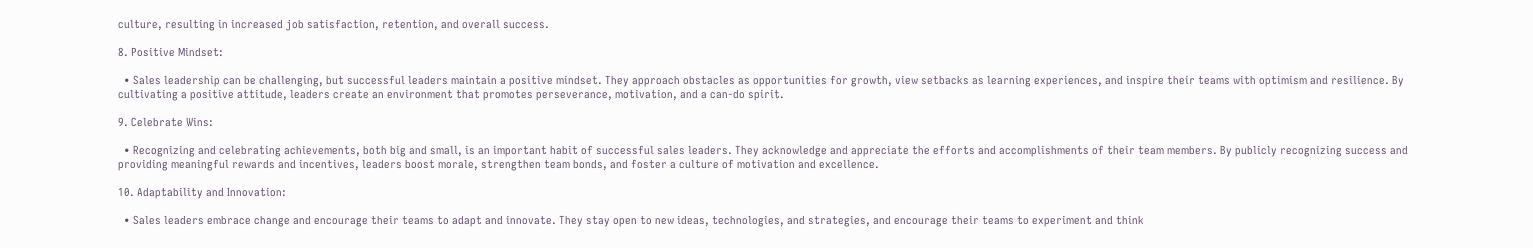culture, resulting in increased job satisfaction, retention, and overall success.

8. Positive Mindset:

  • Sales leadership can be challenging, but successful leaders maintain a positive mindset. They approach obstacles as opportunities for growth, view setbacks as learning experiences, and inspire their teams with optimism and resilience. By cultivating a positive attitude, leaders create an environment that promotes perseverance, motivation, and a can-do spirit.

9. Celebrate Wins:

  • Recognizing and celebrating achievements, both big and small, is an important habit of successful sales leaders. They acknowledge and appreciate the efforts and accomplishments of their team members. By publicly recognizing success and providing meaningful rewards and incentives, leaders boost morale, strengthen team bonds, and foster a culture of motivation and excellence.

10. Adaptability and Innovation:

  • Sales leaders embrace change and encourage their teams to adapt and innovate. They stay open to new ideas, technologies, and strategies, and encourage their teams to experiment and think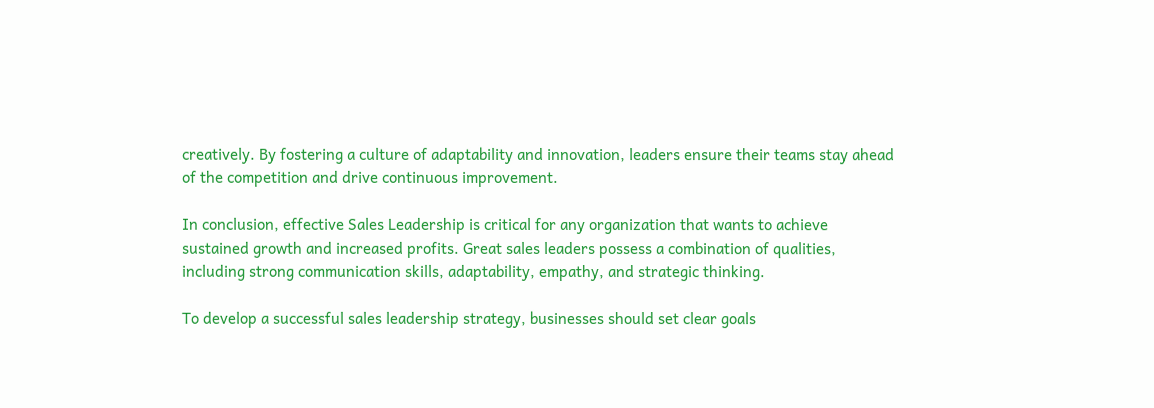creatively. By fostering a culture of adaptability and innovation, leaders ensure their teams stay ahead of the competition and drive continuous improvement.

In conclusion, effective Sales Leadership is critical for any organization that wants to achieve sustained growth and increased profits. Great sales leaders possess a combination of qualities, including strong communication skills, adaptability, empathy, and strategic thinking.

To develop a successful sales leadership strategy, businesses should set clear goals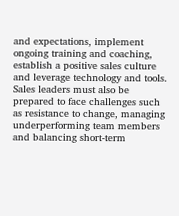and expectations, implement ongoing training and coaching, establish a positive sales culture and leverage technology and tools. Sales leaders must also be prepared to face challenges such as resistance to change, managing underperforming team members and balancing short-term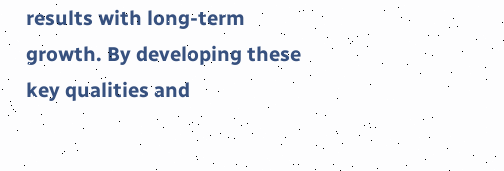results with long-term growth. By developing these key qualities and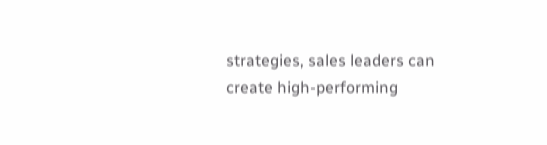strategies, sales leaders can create high-performing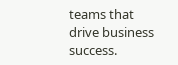teams that drive business success.